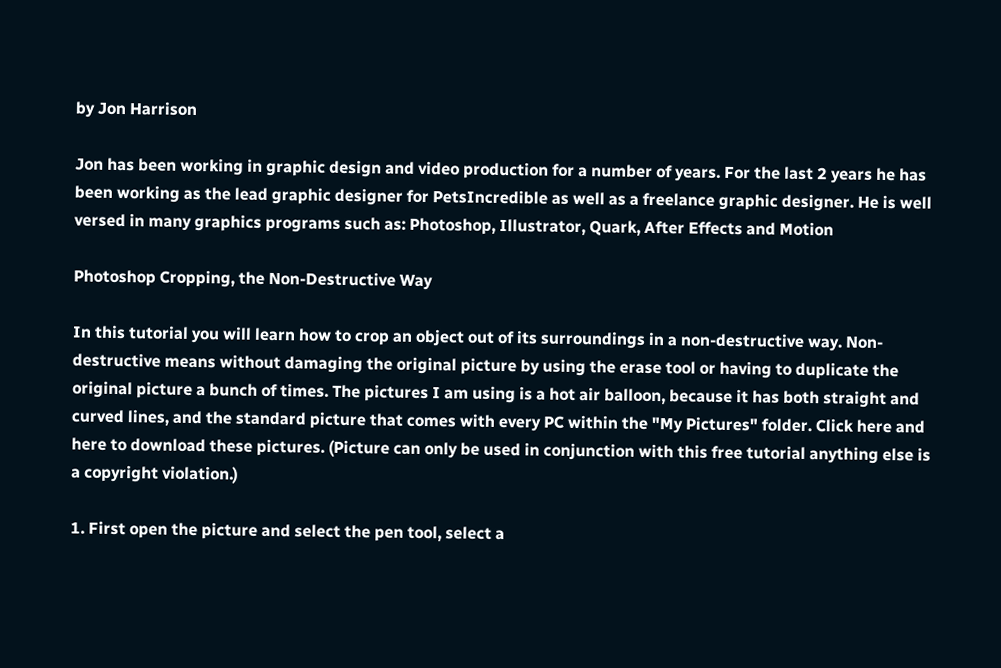by Jon Harrison

Jon has been working in graphic design and video production for a number of years. For the last 2 years he has been working as the lead graphic designer for PetsIncredible as well as a freelance graphic designer. He is well versed in many graphics programs such as: Photoshop, Illustrator, Quark, After Effects and Motion

Photoshop Cropping, the Non-Destructive Way

In this tutorial you will learn how to crop an object out of its surroundings in a non-destructive way. Non- destructive means without damaging the original picture by using the erase tool or having to duplicate the original picture a bunch of times. The pictures I am using is a hot air balloon, because it has both straight and curved lines, and the standard picture that comes with every PC within the "My Pictures" folder. Click here and here to download these pictures. (Picture can only be used in conjunction with this free tutorial anything else is a copyright violation.)

1. First open the picture and select the pen tool, select a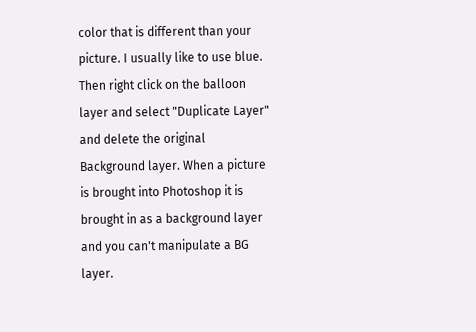color that is different than your picture. I usually like to use blue. Then right click on the balloon layer and select "Duplicate Layer" and delete the original Background layer. When a picture is brought into Photoshop it is brought in as a background layer and you can't manipulate a BG layer.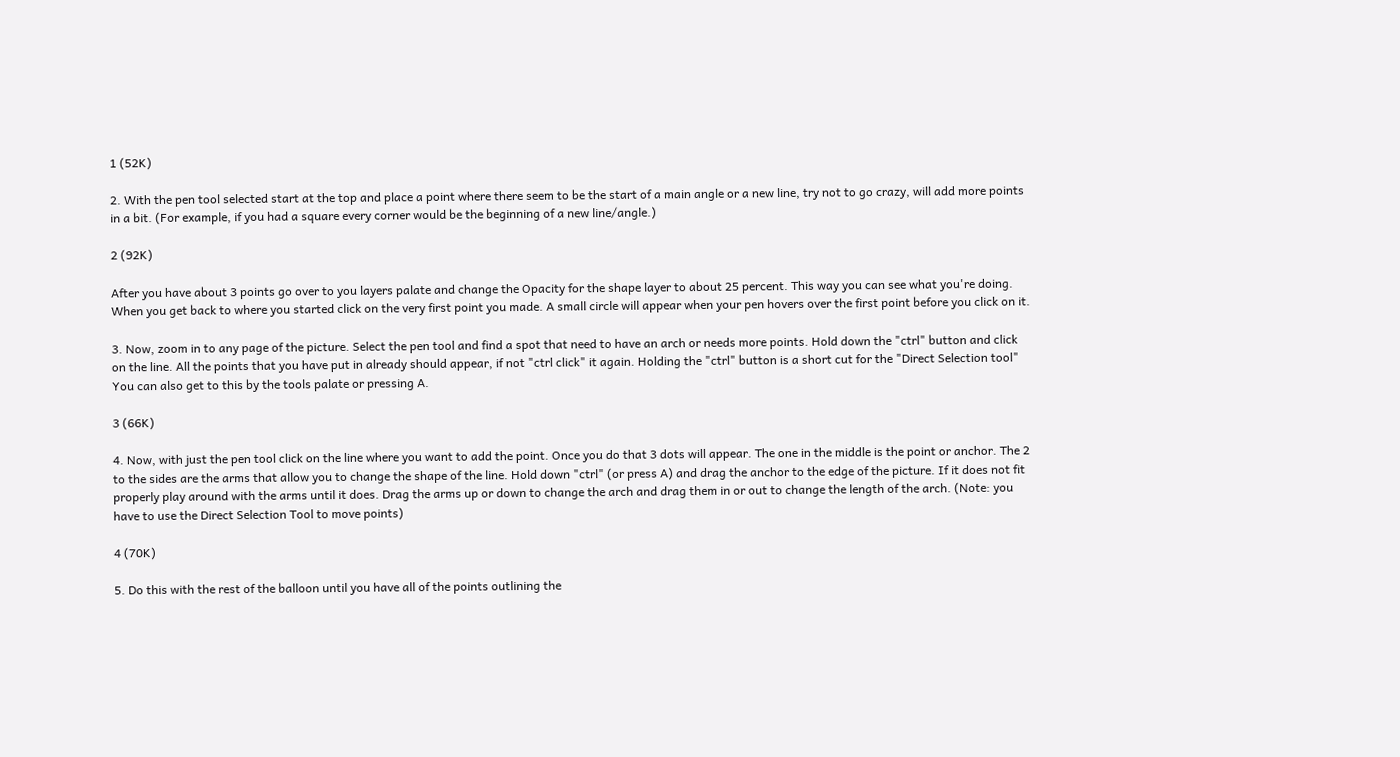1 (52K)

2. With the pen tool selected start at the top and place a point where there seem to be the start of a main angle or a new line, try not to go crazy, will add more points in a bit. (For example, if you had a square every corner would be the beginning of a new line/angle.)

2 (92K)

After you have about 3 points go over to you layers palate and change the Opacity for the shape layer to about 25 percent. This way you can see what you're doing. When you get back to where you started click on the very first point you made. A small circle will appear when your pen hovers over the first point before you click on it.

3. Now, zoom in to any page of the picture. Select the pen tool and find a spot that need to have an arch or needs more points. Hold down the "ctrl" button and click on the line. All the points that you have put in already should appear, if not "ctrl click" it again. Holding the "ctrl" button is a short cut for the "Direct Selection tool" You can also get to this by the tools palate or pressing A.

3 (66K)

4. Now, with just the pen tool click on the line where you want to add the point. Once you do that 3 dots will appear. The one in the middle is the point or anchor. The 2 to the sides are the arms that allow you to change the shape of the line. Hold down "ctrl" (or press A) and drag the anchor to the edge of the picture. If it does not fit properly play around with the arms until it does. Drag the arms up or down to change the arch and drag them in or out to change the length of the arch. (Note: you have to use the Direct Selection Tool to move points)

4 (70K)

5. Do this with the rest of the balloon until you have all of the points outlining the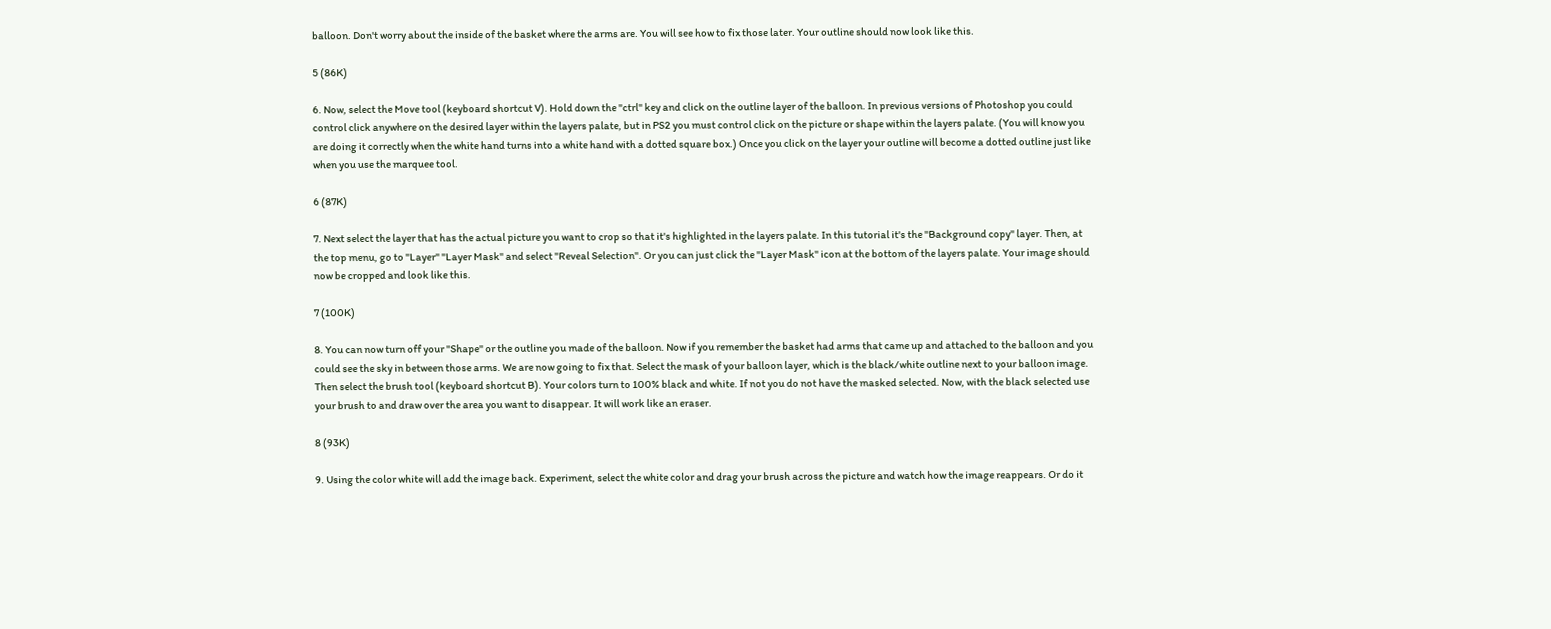balloon. Don't worry about the inside of the basket where the arms are. You will see how to fix those later. Your outline should now look like this.

5 (86K)

6. Now, select the Move tool (keyboard shortcut V). Hold down the "ctrl" key and click on the outline layer of the balloon. In previous versions of Photoshop you could control click anywhere on the desired layer within the layers palate, but in PS2 you must control click on the picture or shape within the layers palate. (You will know you are doing it correctly when the white hand turns into a white hand with a dotted square box.) Once you click on the layer your outline will become a dotted outline just like when you use the marquee tool.

6 (87K)

7. Next select the layer that has the actual picture you want to crop so that it's highlighted in the layers palate. In this tutorial it's the "Background copy" layer. Then, at the top menu, go to "Layer" "Layer Mask" and select "Reveal Selection". Or you can just click the "Layer Mask" icon at the bottom of the layers palate. Your image should now be cropped and look like this.

7 (100K)

8. You can now turn off your "Shape" or the outline you made of the balloon. Now if you remember the basket had arms that came up and attached to the balloon and you could see the sky in between those arms. We are now going to fix that. Select the mask of your balloon layer, which is the black/white outline next to your balloon image. Then select the brush tool (keyboard shortcut B). Your colors turn to 100% black and white. If not you do not have the masked selected. Now, with the black selected use your brush to and draw over the area you want to disappear. It will work like an eraser.

8 (93K)

9. Using the color white will add the image back. Experiment, select the white color and drag your brush across the picture and watch how the image reappears. Or do it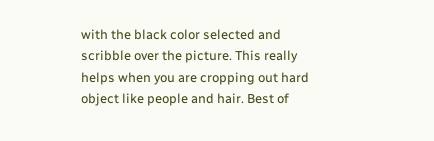with the black color selected and scribble over the picture. This really helps when you are cropping out hard object like people and hair. Best of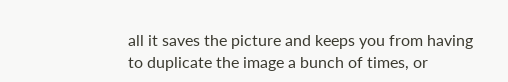all it saves the picture and keeps you from having to duplicate the image a bunch of times, or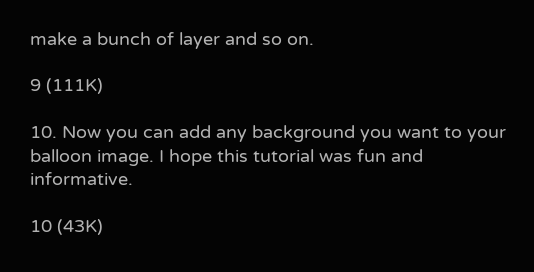make a bunch of layer and so on.

9 (111K)

10. Now you can add any background you want to your balloon image. I hope this tutorial was fun and informative.

10 (43K)